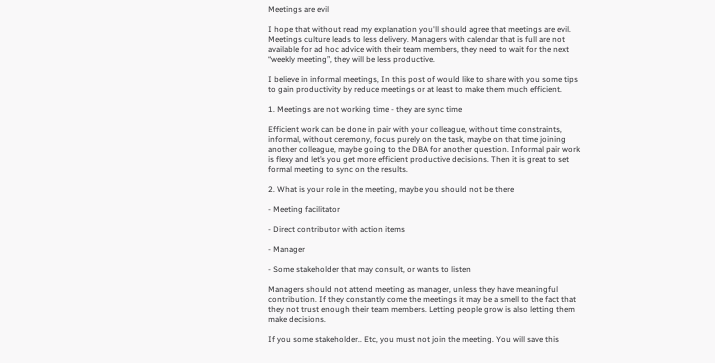Meetings are evil

I hope that without read my explanation you'll should agree that meetings are evil. Meetings culture leads to less delivery. Managers with calendar that is full are not available for ad hoc advice with their team members, they need to wait for the next “weekly meeting”, they will be less productive.

I believe in informal meetings, In this post of would like to share with you some tips to gain productivity by reduce meetings or at least to make them much efficient.

1. Meetings are not working time - they are sync time

Efficient work can be done in pair with your colleague, without time constraints, informal, without ceremony, focus purely on the task, maybe on that time joining another colleague, maybe going to the DBA for another question. Informal pair work is flexy and let’s you get more efficient productive decisions. Then it is great to set formal meeting to sync on the results.

2. What is your role in the meeting, maybe you should not be there

- Meeting facilitator

- Direct contributor with action items

- Manager

- Some stakeholder that may consult, or wants to listen

Managers should not attend meeting as manager, unless they have meaningful contribution. If they constantly come the meetings it may be a smell to the fact that they not trust enough their team members. Letting people grow is also letting them make decisions.

If you some stakeholder.. Etc, you must not join the meeting. You will save this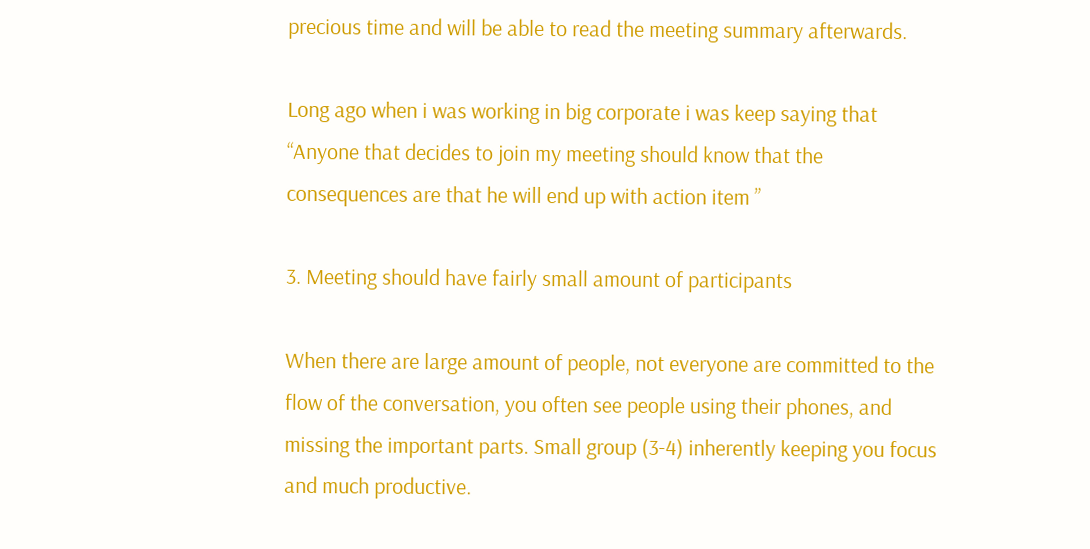precious time and will be able to read the meeting summary afterwards.

Long ago when i was working in big corporate i was keep saying that “Anyone that decides to join my meeting should know that the consequences are that he will end up with action item ”

3. Meeting should have fairly small amount of participants

When there are large amount of people, not everyone are committed to the flow of the conversation, you often see people using their phones, and missing the important parts. Small group (3-4) inherently keeping you focus and much productive.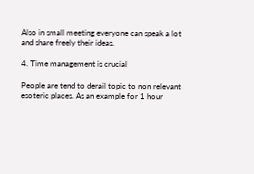Also in small meeting everyone can speak a lot and share freely their ideas.

4. Time management is crucial

People are tend to derail topic to non relevant esoteric places. As an example for 1 hour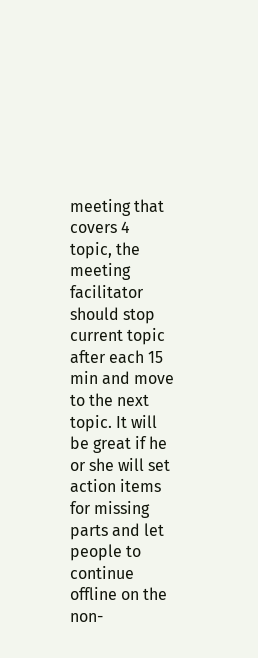meeting that covers 4 topic, the meeting facilitator should stop current topic after each 15 min and move to the next topic. It will be great if he or she will set action items for missing parts and let people to continue offline on the non-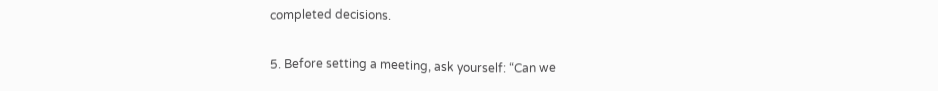completed decisions.

5. Before setting a meeting, ask yourself: “Can we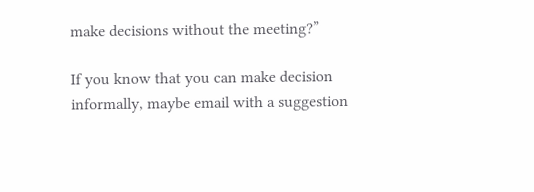make decisions without the meeting?”

If you know that you can make decision informally, maybe email with a suggestion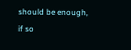should be enough, if so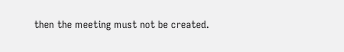then the meeting must not be created.